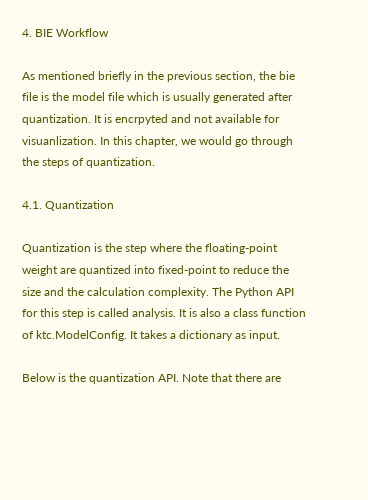4. BIE Workflow

As mentioned briefly in the previous section, the bie file is the model file which is usually generated after quantization. It is encrpyted and not available for visuanlization. In this chapter, we would go through the steps of quantization.

4.1. Quantization

Quantization is the step where the floating-point weight are quantized into fixed-point to reduce the size and the calculation complexity. The Python API for this step is called analysis. It is also a class function of ktc.ModelConfig. It takes a dictionary as input.

Below is the quantization API. Note that there are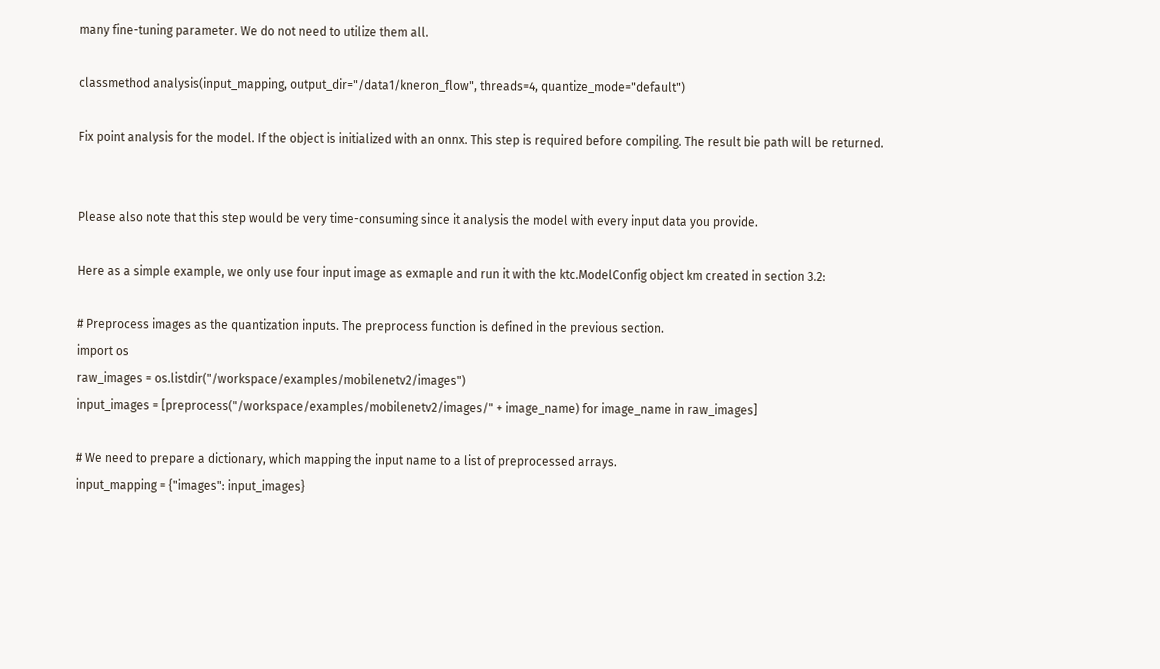many fine-tuning parameter. We do not need to utilize them all.

classmethod analysis(input_mapping, output_dir="/data1/kneron_flow", threads=4, quantize_mode="default")

Fix point analysis for the model. If the object is initialized with an onnx. This step is required before compiling. The result bie path will be returned.


Please also note that this step would be very time-consuming since it analysis the model with every input data you provide.

Here as a simple example, we only use four input image as exmaple and run it with the ktc.ModelConfig object km created in section 3.2:

# Preprocess images as the quantization inputs. The preprocess function is defined in the previous section.
import os
raw_images = os.listdir("/workspace/examples/mobilenetv2/images")
input_images = [preprocess("/workspace/examples/mobilenetv2/images/" + image_name) for image_name in raw_images]

# We need to prepare a dictionary, which mapping the input name to a list of preprocessed arrays.
input_mapping = {"images": input_images}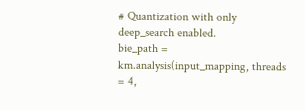# Quantization with only deep_search enabled.
bie_path = km.analysis(input_mapping, threads = 4,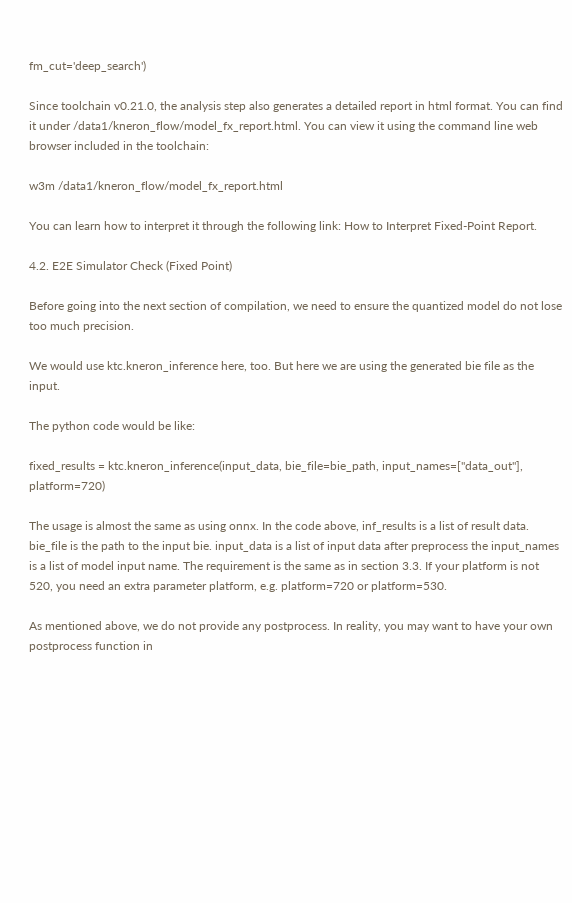fm_cut='deep_search')

Since toolchain v0.21.0, the analysis step also generates a detailed report in html format. You can find it under /data1/kneron_flow/model_fx_report.html. You can view it using the command line web browser included in the toolchain:

w3m /data1/kneron_flow/model_fx_report.html

You can learn how to interpret it through the following link: How to Interpret Fixed-Point Report.

4.2. E2E Simulator Check (Fixed Point)

Before going into the next section of compilation, we need to ensure the quantized model do not lose too much precision.

We would use ktc.kneron_inference here, too. But here we are using the generated bie file as the input.

The python code would be like:

fixed_results = ktc.kneron_inference(input_data, bie_file=bie_path, input_names=["data_out"], platform=720)

The usage is almost the same as using onnx. In the code above, inf_results is a list of result data. bie_file is the path to the input bie. input_data is a list of input data after preprocess the input_names is a list of model input name. The requirement is the same as in section 3.3. If your platform is not 520, you need an extra parameter platform, e.g. platform=720 or platform=530.

As mentioned above, we do not provide any postprocess. In reality, you may want to have your own postprocess function in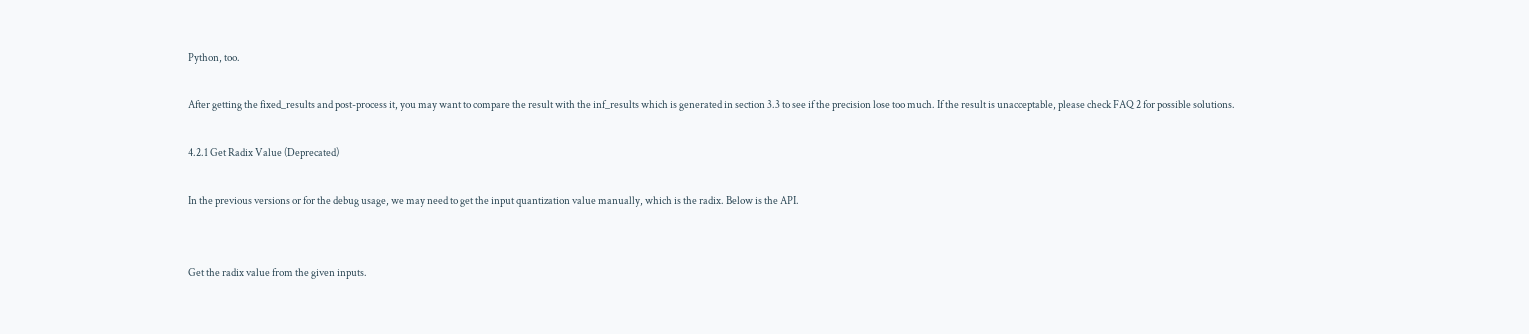Python, too.

After getting the fixed_results and post-process it, you may want to compare the result with the inf_results which is generated in section 3.3 to see if the precision lose too much. If the result is unacceptable, please check FAQ 2 for possible solutions.

4.2.1 Get Radix Value (Deprecated)

In the previous versions or for the debug usage, we may need to get the input quantization value manually, which is the radix. Below is the API.


Get the radix value from the given inputs.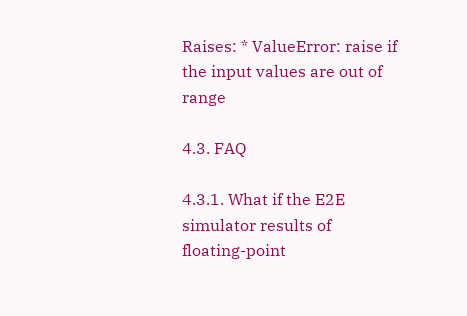Raises: * ValueError: raise if the input values are out of range

4.3. FAQ

4.3.1. What if the E2E simulator results of floating-point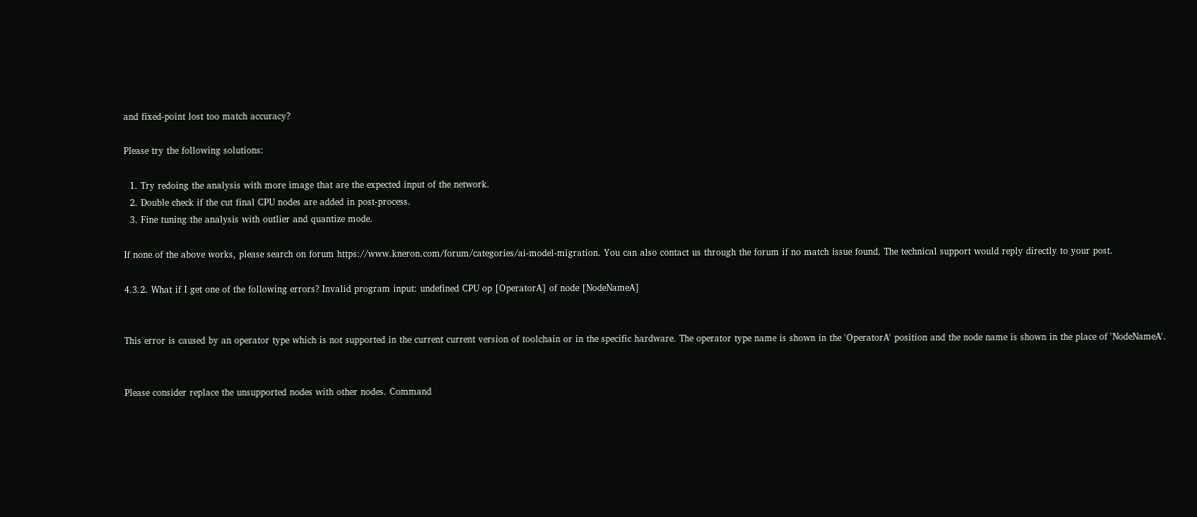and fixed-point lost too match accuracy?

Please try the following solutions:

  1. Try redoing the analysis with more image that are the expected input of the network.
  2. Double check if the cut final CPU nodes are added in post-process.
  3. Fine tuning the analysis with outlier and quantize mode.

If none of the above works, please search on forum https://www.kneron.com/forum/categories/ai-model-migration. You can also contact us through the forum if no match issue found. The technical support would reply directly to your post.

4.3.2. What if I get one of the following errors? Invalid program input: undefined CPU op [OperatorA] of node [NodeNameA]


This error is caused by an operator type which is not supported in the current current version of toolchain or in the specific hardware. The operator type name is shown in the 'OperatorA' position and the node name is shown in the place of 'NodeNameA'.


Please consider replace the unsupported nodes with other nodes. Command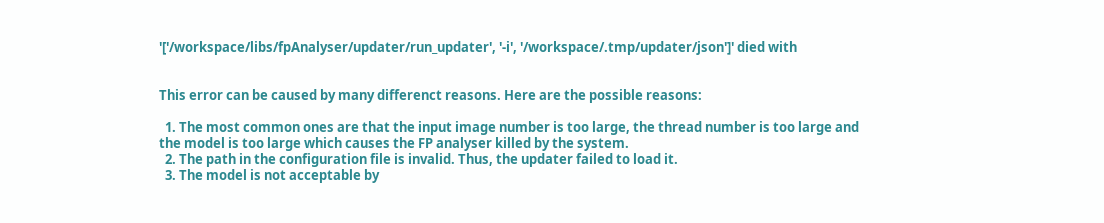'['/workspace/libs/fpAnalyser/updater/run_updater', '-i', '/workspace/.tmp/updater/json']' died with


This error can be caused by many differenct reasons. Here are the possible reasons:

  1. The most common ones are that the input image number is too large, the thread number is too large and the model is too large which causes the FP analyser killed by the system.
  2. The path in the configuration file is invalid. Thus, the updater failed to load it.
  3. The model is not acceptable by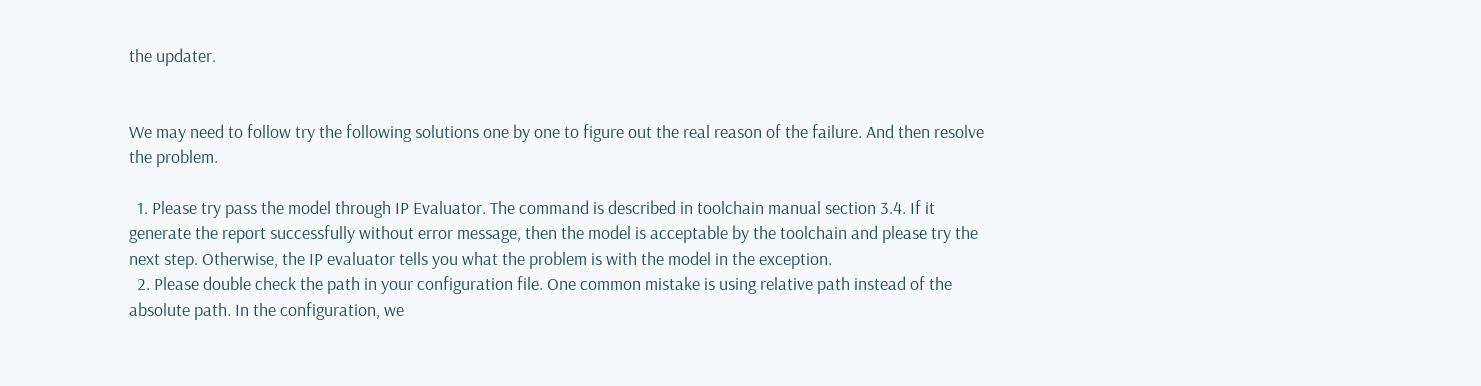the updater.


We may need to follow try the following solutions one by one to figure out the real reason of the failure. And then resolve the problem.

  1. Please try pass the model through IP Evaluator. The command is described in toolchain manual section 3.4. If it generate the report successfully without error message, then the model is acceptable by the toolchain and please try the next step. Otherwise, the IP evaluator tells you what the problem is with the model in the exception.
  2. Please double check the path in your configuration file. One common mistake is using relative path instead of the absolute path. In the configuration, we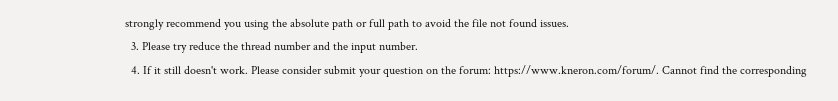strongly recommend you using the absolute path or full path to avoid the file not found issues.
  3. Please try reduce the thread number and the input number.
  4. If it still doesn't work. Please consider submit your question on the forum: https://www.kneron.com/forum/. Cannot find the corresponding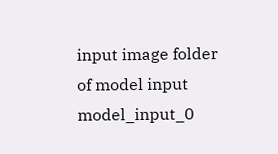input image folder of model input model_input_0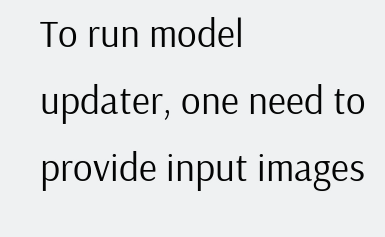To run model updater, one need to provide input images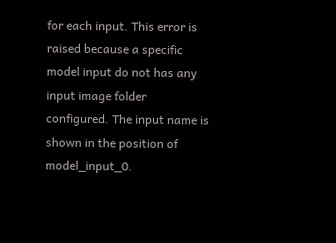for each input. This error is raised because a specific model input do not has any input image folder configured. The input name is shown in the position of model_input_0.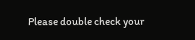Please double check your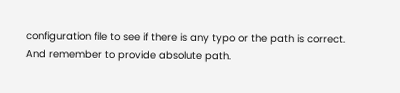configuration file to see if there is any typo or the path is correct. And remember to provide absolute path.